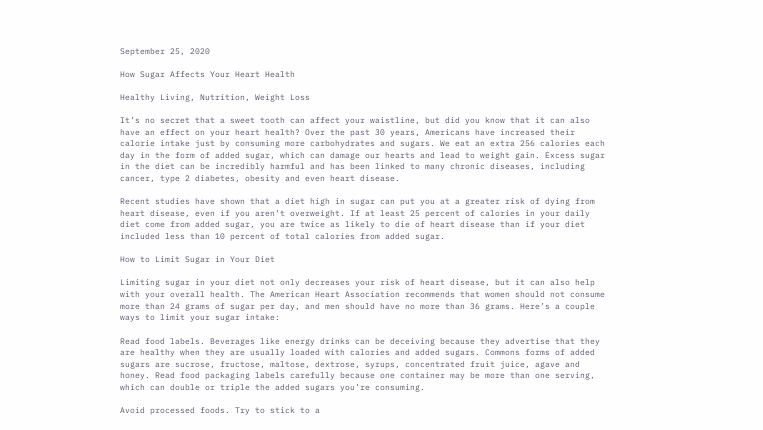September 25, 2020

How Sugar Affects Your Heart Health

Healthy Living, Nutrition, Weight Loss

It’s no secret that a sweet tooth can affect your waistline, but did you know that it can also have an effect on your heart health? Over the past 30 years, Americans have increased their calorie intake just by consuming more carbohydrates and sugars. We eat an extra 256 calories each day in the form of added sugar, which can damage our hearts and lead to weight gain. Excess sugar in the diet can be incredibly harmful and has been linked to many chronic diseases, including cancer, type 2 diabetes, obesity and even heart disease.

Recent studies have shown that a diet high in sugar can put you at a greater risk of dying from heart disease, even if you aren’t overweight. If at least 25 percent of calories in your daily diet come from added sugar, you are twice as likely to die of heart disease than if your diet included less than 10 percent of total calories from added sugar.

How to Limit Sugar in Your Diet

Limiting sugar in your diet not only decreases your risk of heart disease, but it can also help with your overall health. The American Heart Association recommends that women should not consume more than 24 grams of sugar per day, and men should have no more than 36 grams. Here’s a couple ways to limit your sugar intake:

Read food labels. Beverages like energy drinks can be deceiving because they advertise that they are healthy when they are usually loaded with calories and added sugars. Commons forms of added sugars are sucrose, fructose, maltose, dextrose, syrups, concentrated fruit juice, agave and honey. Read food packaging labels carefully because one container may be more than one serving, which can double or triple the added sugars you’re consuming.

Avoid processed foods. Try to stick to a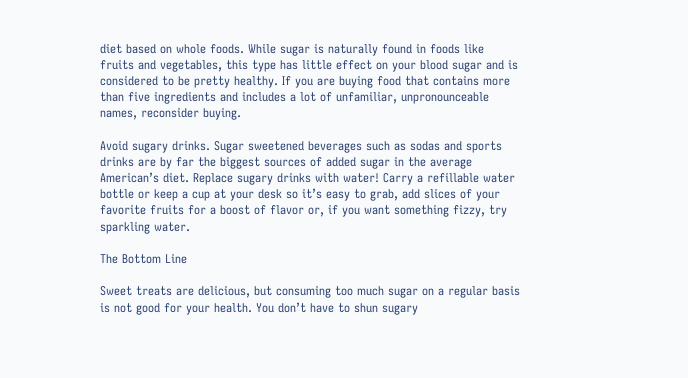diet based on whole foods. While sugar is naturally found in foods like fruits and vegetables, this type has little effect on your blood sugar and is considered to be pretty healthy. If you are buying food that contains more than five ingredients and includes a lot of unfamiliar, unpronounceable names, reconsider buying.

Avoid sugary drinks. Sugar sweetened beverages such as sodas and sports drinks are by far the biggest sources of added sugar in the average American’s diet. Replace sugary drinks with water! Carry a refillable water bottle or keep a cup at your desk so it’s easy to grab, add slices of your favorite fruits for a boost of flavor or, if you want something fizzy, try sparkling water.

The Bottom Line

Sweet treats are delicious, but consuming too much sugar on a regular basis is not good for your health. You don’t have to shun sugary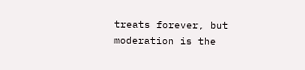treats forever, but moderation is the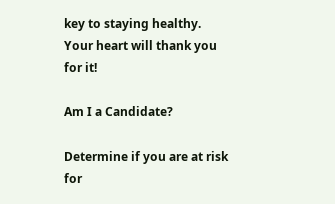key to staying healthy. Your heart will thank you for it!

Am I a Candidate?

Determine if you are at risk for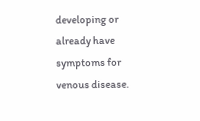developing or already have symptoms for venous disease.